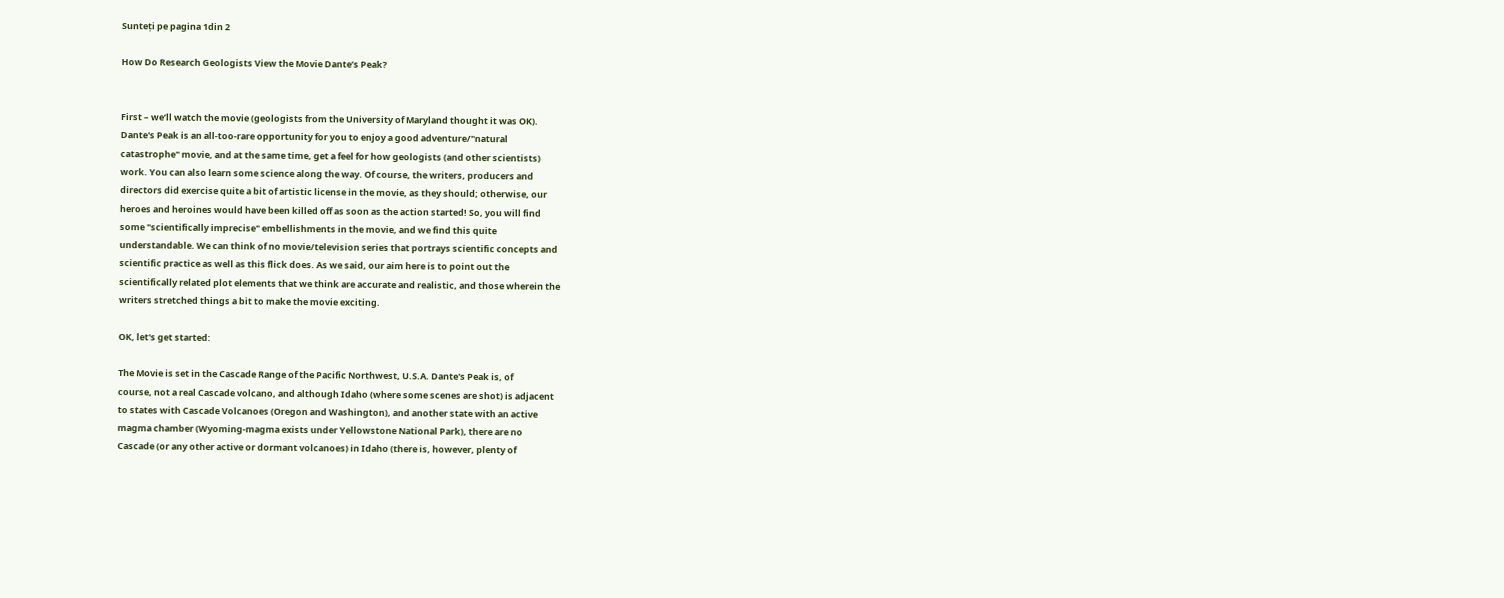Sunteți pe pagina 1din 2

How Do Research Geologists View the Movie Dante’s Peak?


First – we’ll watch the movie (geologists from the University of Maryland thought it was OK).
Dante's Peak is an all-too-rare opportunity for you to enjoy a good adventure/"natural
catastrophe" movie, and at the same time, get a feel for how geologists (and other scientists)
work. You can also learn some science along the way. Of course, the writers, producers and
directors did exercise quite a bit of artistic license in the movie, as they should; otherwise, our
heroes and heroines would have been killed off as soon as the action started! So, you will find
some "scientifically imprecise" embellishments in the movie, and we find this quite
understandable. We can think of no movie/television series that portrays scientific concepts and
scientific practice as well as this flick does. As we said, our aim here is to point out the
scientifically related plot elements that we think are accurate and realistic, and those wherein the
writers stretched things a bit to make the movie exciting.

OK, let's get started:

The Movie is set in the Cascade Range of the Pacific Northwest, U.S.A. Dante's Peak is, of
course, not a real Cascade volcano, and although Idaho (where some scenes are shot) is adjacent
to states with Cascade Volcanoes (Oregon and Washington), and another state with an active
magma chamber (Wyoming-magma exists under Yellowstone National Park), there are no
Cascade (or any other active or dormant volcanoes) in Idaho (there is, however, plenty of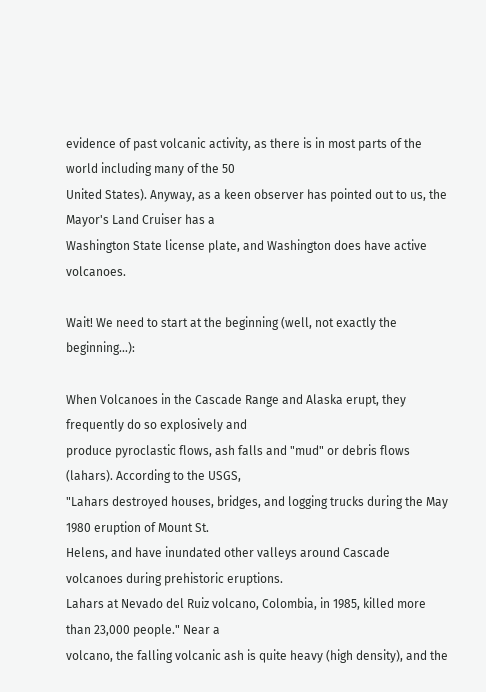evidence of past volcanic activity, as there is in most parts of the world including many of the 50
United States). Anyway, as a keen observer has pointed out to us, the Mayor's Land Cruiser has a
Washington State license plate, and Washington does have active volcanoes.

Wait! We need to start at the beginning (well, not exactly the beginning...):

When Volcanoes in the Cascade Range and Alaska erupt, they frequently do so explosively and
produce pyroclastic flows, ash falls and "mud" or debris flows (lahars). According to the USGS,
"Lahars destroyed houses, bridges, and logging trucks during the May 1980 eruption of Mount St.
Helens, and have inundated other valleys around Cascade volcanoes during prehistoric eruptions.
Lahars at Nevado del Ruiz volcano, Colombia, in 1985, killed more than 23,000 people." Near a
volcano, the falling volcanic ash is quite heavy (high density), and the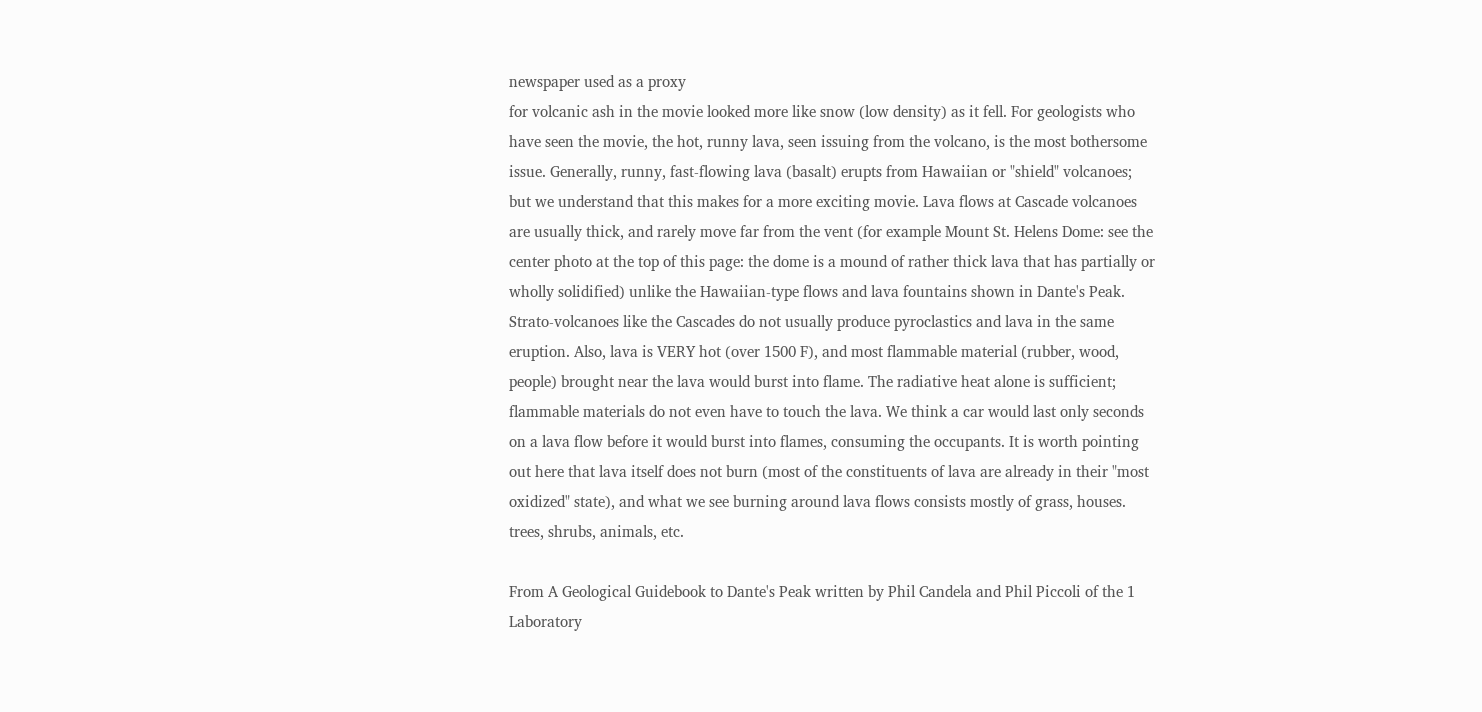newspaper used as a proxy
for volcanic ash in the movie looked more like snow (low density) as it fell. For geologists who
have seen the movie, the hot, runny lava, seen issuing from the volcano, is the most bothersome
issue. Generally, runny, fast-flowing lava (basalt) erupts from Hawaiian or "shield" volcanoes;
but we understand that this makes for a more exciting movie. Lava flows at Cascade volcanoes
are usually thick, and rarely move far from the vent (for example Mount St. Helens Dome: see the
center photo at the top of this page: the dome is a mound of rather thick lava that has partially or
wholly solidified) unlike the Hawaiian-type flows and lava fountains shown in Dante's Peak.
Strato-volcanoes like the Cascades do not usually produce pyroclastics and lava in the same
eruption. Also, lava is VERY hot (over 1500 F), and most flammable material (rubber, wood,
people) brought near the lava would burst into flame. The radiative heat alone is sufficient;
flammable materials do not even have to touch the lava. We think a car would last only seconds
on a lava flow before it would burst into flames, consuming the occupants. It is worth pointing
out here that lava itself does not burn (most of the constituents of lava are already in their "most
oxidized" state), and what we see burning around lava flows consists mostly of grass, houses.
trees, shrubs, animals, etc.

From A Geological Guidebook to Dante's Peak written by Phil Candela and Phil Piccoli of the 1
Laboratory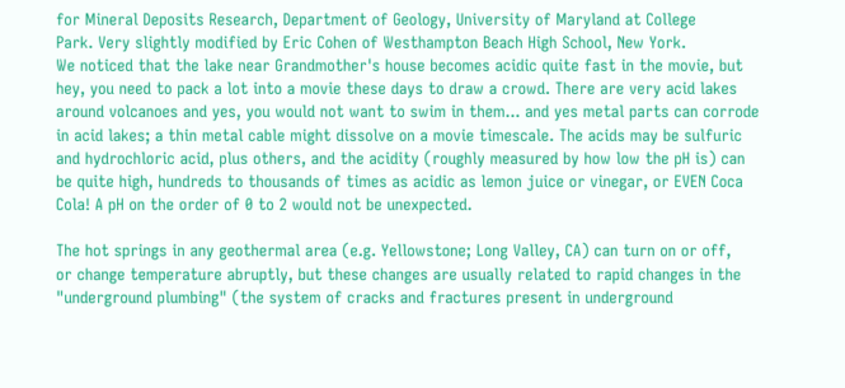for Mineral Deposits Research, Department of Geology, University of Maryland at College
Park. Very slightly modified by Eric Cohen of Westhampton Beach High School, New York.
We noticed that the lake near Grandmother's house becomes acidic quite fast in the movie, but
hey, you need to pack a lot into a movie these days to draw a crowd. There are very acid lakes
around volcanoes and yes, you would not want to swim in them... and yes metal parts can corrode
in acid lakes; a thin metal cable might dissolve on a movie timescale. The acids may be sulfuric
and hydrochloric acid, plus others, and the acidity (roughly measured by how low the pH is) can
be quite high, hundreds to thousands of times as acidic as lemon juice or vinegar, or EVEN Coca
Cola! A pH on the order of 0 to 2 would not be unexpected.

The hot springs in any geothermal area (e.g. Yellowstone; Long Valley, CA) can turn on or off,
or change temperature abruptly, but these changes are usually related to rapid changes in the
"underground plumbing" (the system of cracks and fractures present in underground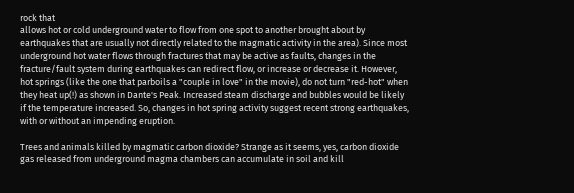rock that
allows hot or cold underground water to flow from one spot to another brought about by
earthquakes that are usually not directly related to the magmatic activity in the area). Since most
underground hot water flows through fractures that may be active as faults, changes in the
fracture/fault system during earthquakes can redirect flow, or increase or decrease it. However,
hot springs (like the one that parboils a "couple in love" in the movie), do not turn "red-hot" when
they heat up(!) as shown in Dante's Peak. Increased steam discharge and bubbles would be likely
if the temperature increased. So, changes in hot spring activity suggest recent strong earthquakes,
with or without an impending eruption.

Trees and animals killed by magmatic carbon dioxide? Strange as it seems, yes, carbon dioxide
gas released from underground magma chambers can accumulate in soil and kill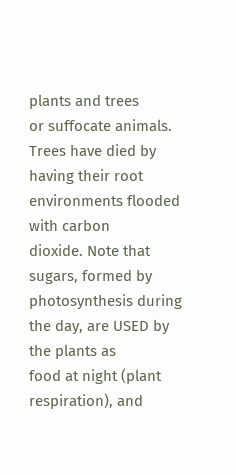plants and trees
or suffocate animals. Trees have died by having their root environments flooded with carbon
dioxide. Note that sugars, formed by photosynthesis during the day, are USED by the plants as
food at night (plant respiration), and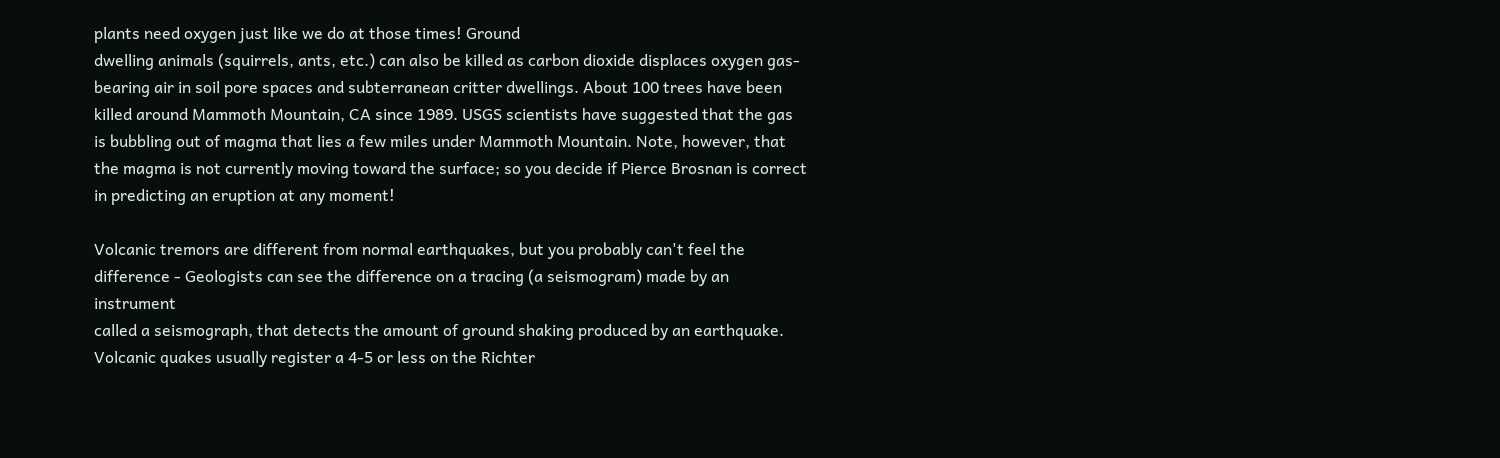plants need oxygen just like we do at those times! Ground
dwelling animals (squirrels, ants, etc.) can also be killed as carbon dioxide displaces oxygen gas-
bearing air in soil pore spaces and subterranean critter dwellings. About 100 trees have been
killed around Mammoth Mountain, CA since 1989. USGS scientists have suggested that the gas
is bubbling out of magma that lies a few miles under Mammoth Mountain. Note, however, that
the magma is not currently moving toward the surface; so you decide if Pierce Brosnan is correct
in predicting an eruption at any moment!

Volcanic tremors are different from normal earthquakes, but you probably can't feel the
difference - Geologists can see the difference on a tracing (a seismogram) made by an instrument
called a seismograph, that detects the amount of ground shaking produced by an earthquake.
Volcanic quakes usually register a 4-5 or less on the Richter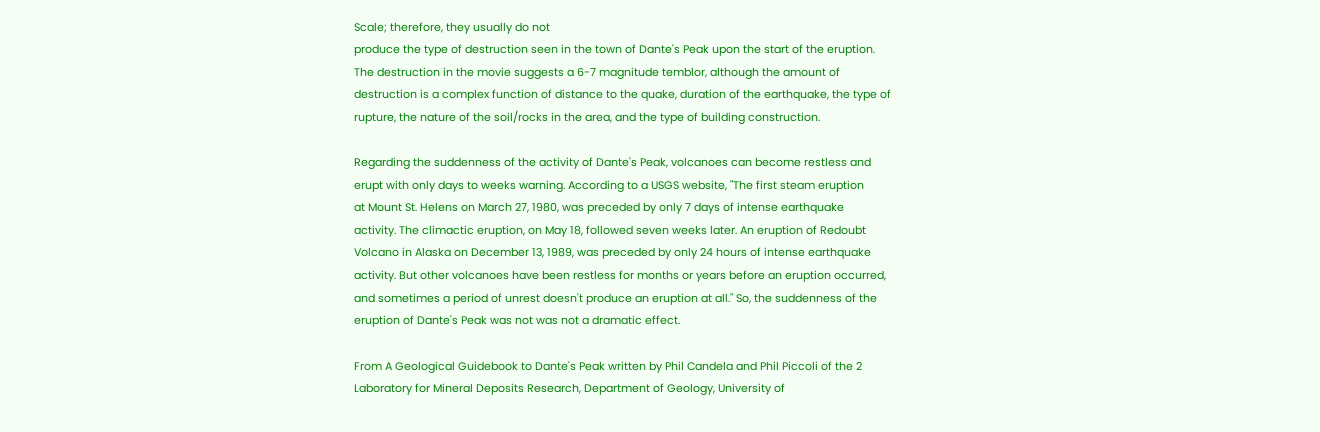Scale; therefore, they usually do not
produce the type of destruction seen in the town of Dante's Peak upon the start of the eruption.
The destruction in the movie suggests a 6-7 magnitude temblor, although the amount of
destruction is a complex function of distance to the quake, duration of the earthquake, the type of
rupture, the nature of the soil/rocks in the area, and the type of building construction.

Regarding the suddenness of the activity of Dante's Peak, volcanoes can become restless and
erupt with only days to weeks warning. According to a USGS website, "The first steam eruption
at Mount St. Helens on March 27, 1980, was preceded by only 7 days of intense earthquake
activity. The climactic eruption, on May 18, followed seven weeks later. An eruption of Redoubt
Volcano in Alaska on December 13, 1989, was preceded by only 24 hours of intense earthquake
activity. But other volcanoes have been restless for months or years before an eruption occurred,
and sometimes a period of unrest doesn't produce an eruption at all." So, the suddenness of the
eruption of Dante's Peak was not was not a dramatic effect.

From A Geological Guidebook to Dante's Peak written by Phil Candela and Phil Piccoli of the 2
Laboratory for Mineral Deposits Research, Department of Geology, University of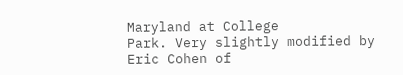Maryland at College
Park. Very slightly modified by Eric Cohen of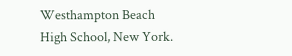Westhampton Beach High School, New York.